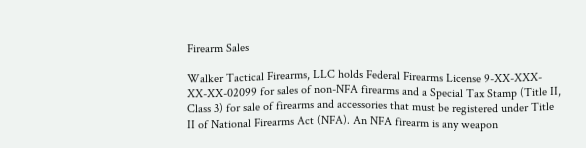Firearm Sales

Walker Tactical Firearms, LLC holds Federal Firearms License 9-XX-XXX-XX-XX-02099 for sales of non-NFA firearms and a Special Tax Stamp (Title II, Class 3) for sale of firearms and accessories that must be registered under Title II of National Firearms Act (NFA). An NFA firearm is any weapon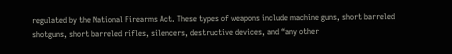regulated by the National Firearms Act. These types of weapons include machine guns, short barreled shotguns, short barreled rifles, silencers, destructive devices, and “any other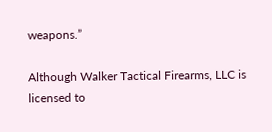weapons.”

Although Walker Tactical Firearms, LLC is licensed to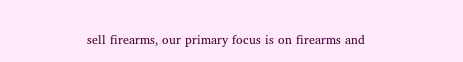sell firearms, our primary focus is on firearms and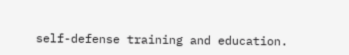self-defense training and education.